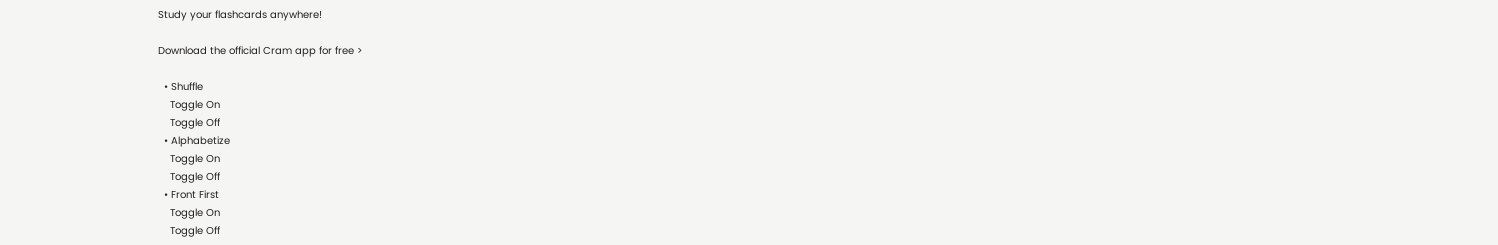Study your flashcards anywhere!

Download the official Cram app for free >

  • Shuffle
    Toggle On
    Toggle Off
  • Alphabetize
    Toggle On
    Toggle Off
  • Front First
    Toggle On
    Toggle Off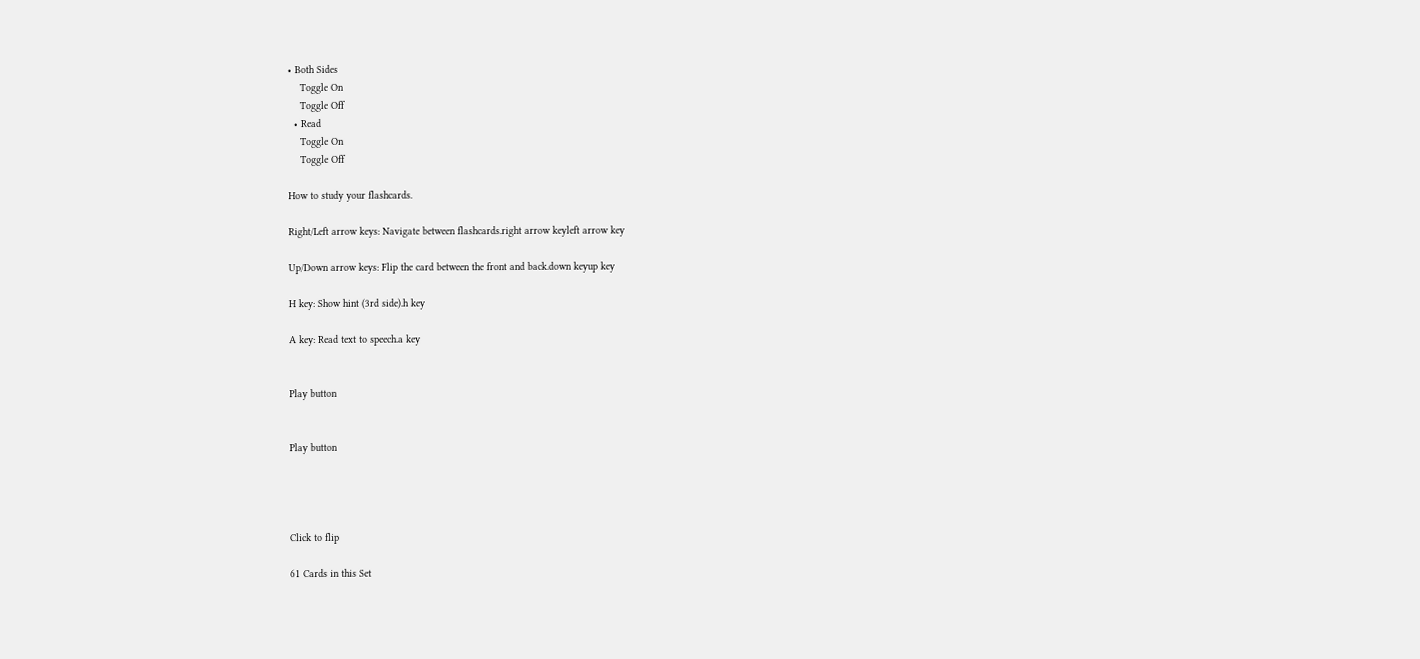• Both Sides
    Toggle On
    Toggle Off
  • Read
    Toggle On
    Toggle Off

How to study your flashcards.

Right/Left arrow keys: Navigate between flashcards.right arrow keyleft arrow key

Up/Down arrow keys: Flip the card between the front and back.down keyup key

H key: Show hint (3rd side).h key

A key: Read text to speech.a key


Play button


Play button




Click to flip

61 Cards in this Set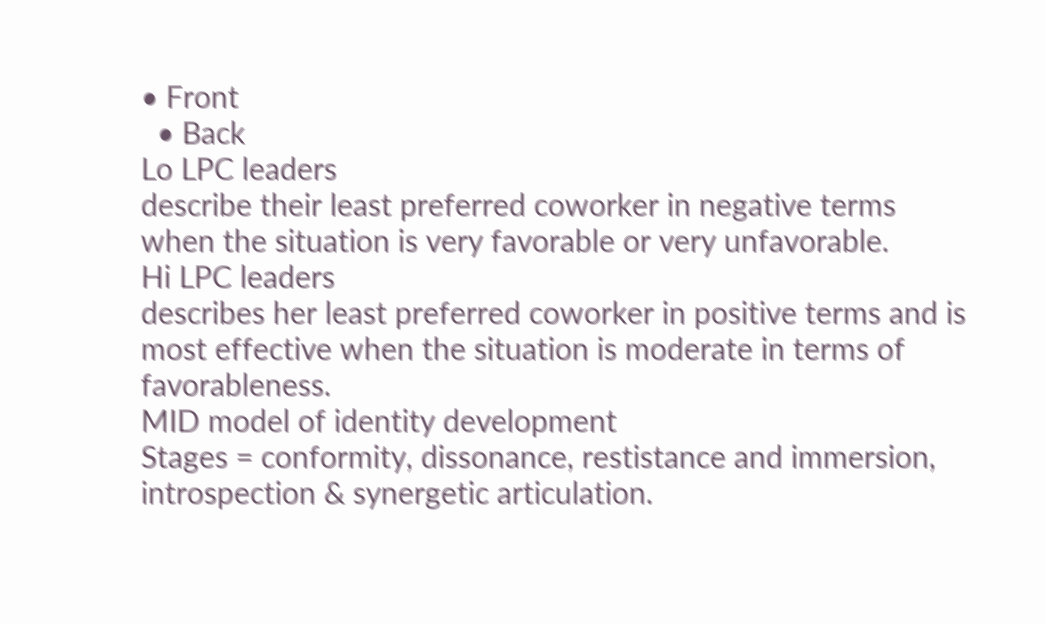• Front
  • Back
Lo LPC leaders
describe their least preferred coworker in negative terms when the situation is very favorable or very unfavorable.
Hi LPC leaders
describes her least preferred coworker in positive terms and is most effective when the situation is moderate in terms of favorableness.
MID model of identity development
Stages = conformity, dissonance, restistance and immersion, introspection & synergetic articulation.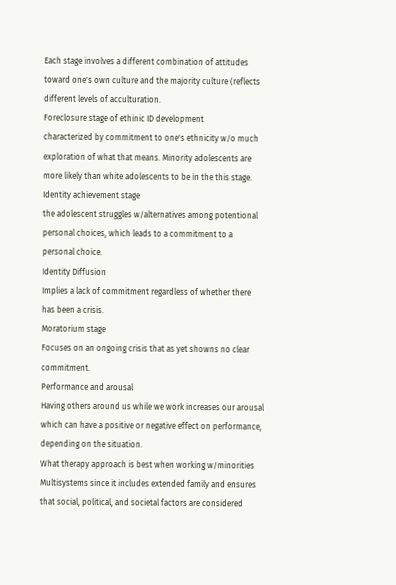Each stage involves a different combination of attitudes toward one's own culture and the majority culture (reflects different levels of acculturation.
Foreclosure stage of ethinic ID development
characterized by commitment to one's ethnicity w/o much exploration of what that means. Minority adolescents are more likely than white adolescents to be in the this stage.
Identity achievement stage
the adolescent struggles w/alternatives among potentional personal choices, which leads to a commitment to a personal choice.
Identity Diffusion
Implies a lack of commitment regardless of whether there has been a crisis.
Moratorium stage
Focuses on an ongoing crisis that as yet showns no clear commitment.
Performance and arousal
Having others around us while we work increases our arousal which can have a positive or negative effect on performance, depending on the situation.
What therapy approach is best when working w/minorities
Multisystems since it includes extended family and ensures that social, political, and societal factors are considered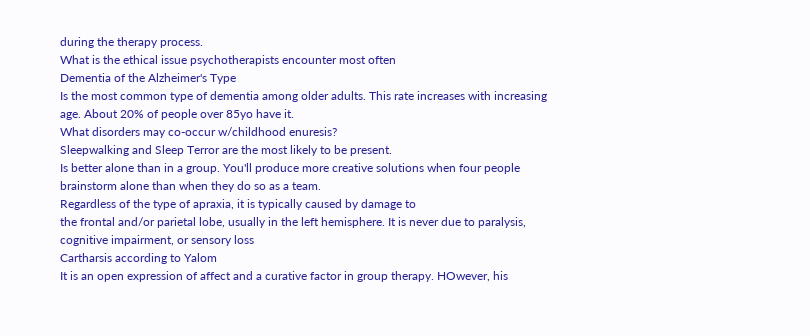during the therapy process.
What is the ethical issue psychotherapists encounter most often
Dementia of the Alzheimer's Type
Is the most common type of dementia among older adults. This rate increases with increasing age. About 20% of people over 85yo have it.
What disorders may co-occur w/childhood enuresis?
Sleepwalking and Sleep Terror are the most likely to be present.
Is better alone than in a group. You'll produce more creative solutions when four people brainstorm alone than when they do so as a team.
Regardless of the type of apraxia, it is typically caused by damage to
the frontal and/or parietal lobe, usually in the left hemisphere. It is never due to paralysis, cognitive impairment, or sensory loss
Cartharsis according to Yalom
It is an open expression of affect and a curative factor in group therapy. HOwever, his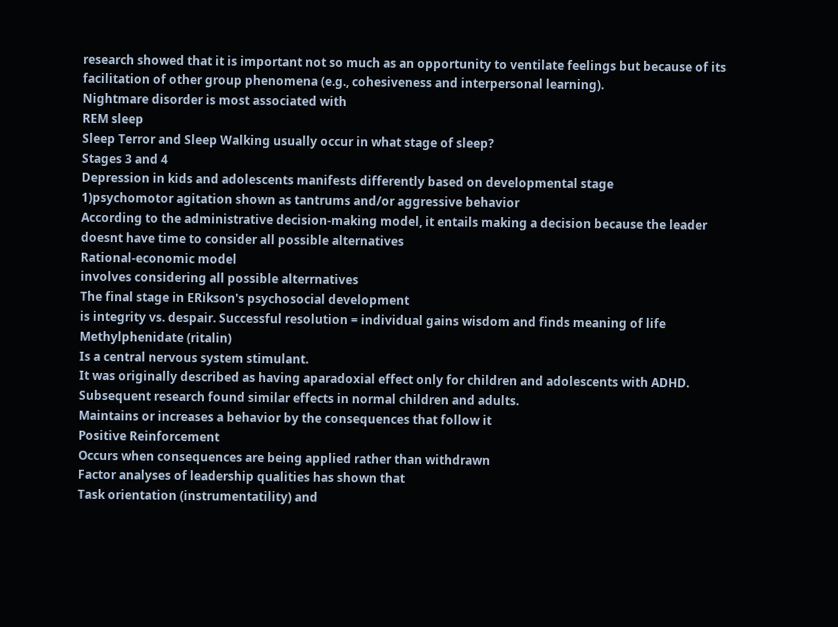research showed that it is important not so much as an opportunity to ventilate feelings but because of its facilitation of other group phenomena (e.g., cohesiveness and interpersonal learning).
Nightmare disorder is most associated with
REM sleep
Sleep Terror and Sleep Walking usually occur in what stage of sleep?
Stages 3 and 4
Depression in kids and adolescents manifests differently based on developmental stage
1)psychomotor agitation shown as tantrums and/or aggressive behavior
According to the administrative decision-making model, it entails making a decision because the leader doesnt have time to consider all possible alternatives
Rational-economic model
involves considering all possible alterrnatives
The final stage in ERikson's psychosocial development
is integrity vs. despair. Successful resolution = individual gains wisdom and finds meaning of life
Methylphenidate (ritalin)
Is a central nervous system stimulant.
It was originally described as having aparadoxial effect only for children and adolescents with ADHD.
Subsequent research found similar effects in normal children and adults.
Maintains or increases a behavior by the consequences that follow it
Positive Reinforcement
Occurs when consequences are being applied rather than withdrawn
Factor analyses of leadership qualities has shown that
Task orientation (instrumentatility) and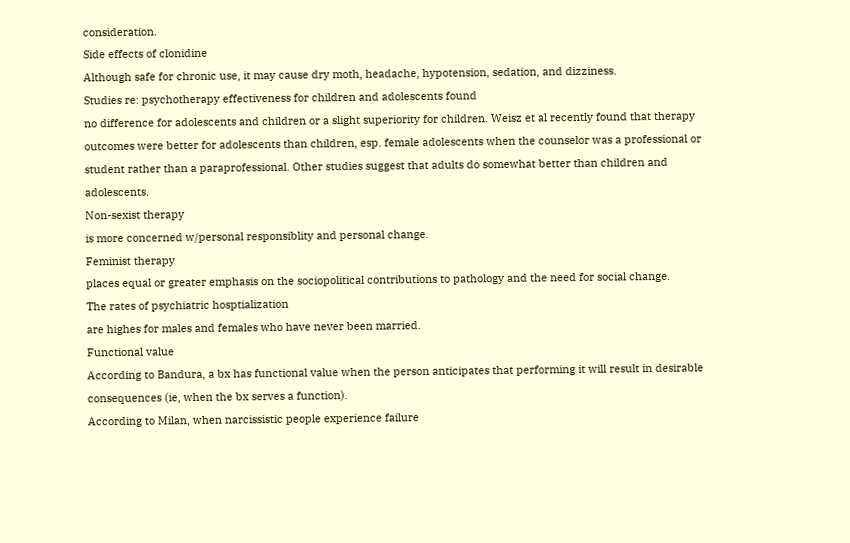consideration.
Side effects of clonidine
Although safe for chronic use, it may cause dry moth, headache, hypotension, sedation, and dizziness.
Studies re: psychotherapy effectiveness for children and adolescents found
no difference for adolescents and children or a slight superiority for children. Weisz et al recently found that therapy outcomes were better for adolescents than children, esp. female adolescents when the counselor was a professional or student rather than a paraprofessional. Other studies suggest that adults do somewhat better than children and adolescents.
Non-sexist therapy
is more concerned w/personal responsiblity and personal change.
Feminist therapy
places equal or greater emphasis on the sociopolitical contributions to pathology and the need for social change.
The rates of psychiatric hosptialization
are highes for males and females who have never been married.
Functional value
According to Bandura, a bx has functional value when the person anticipates that performing it will result in desirable consequences (ie, when the bx serves a function).
According to Milan, when narcissistic people experience failure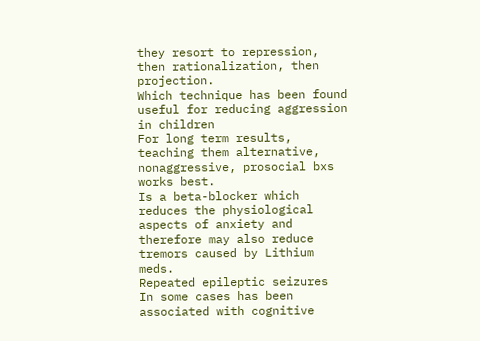they resort to repression, then rationalization, then projection.
Which technique has been found useful for reducing aggression in children
For long term results, teaching them alternative, nonaggressive, prosocial bxs works best.
Is a beta-blocker which reduces the physiological aspects of anxiety and therefore may also reduce tremors caused by Lithium meds.
Repeated epileptic seizures
In some cases has been associated with cognitive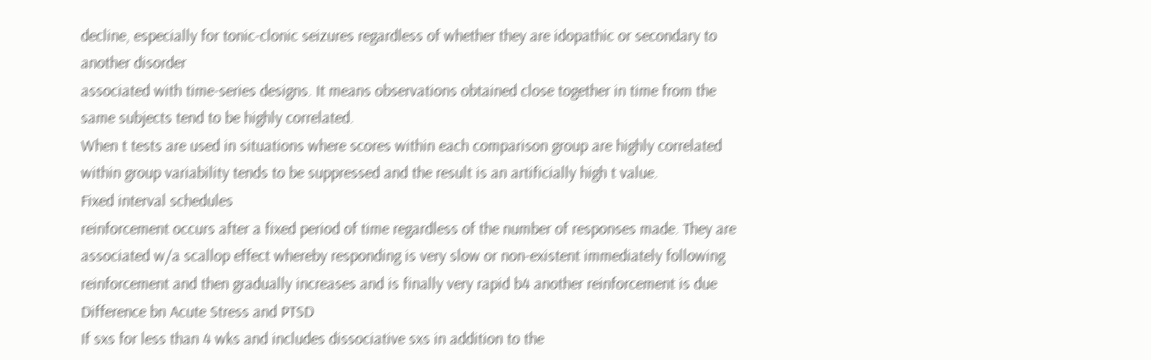decline, especially for tonic-clonic seizures regardless of whether they are idopathic or secondary to another disorder
associated with time-series designs. It means observations obtained close together in time from the same subjects tend to be highly correlated.
When t tests are used in situations where scores within each comparison group are highly correlated
within group variability tends to be suppressed and the result is an artificially high t value.
Fixed interval schedules
reinforcement occurs after a fixed period of time regardless of the number of responses made. They are associated w/a scallop effect whereby responding is very slow or non-existent immediately following reinforcement and then gradually increases and is finally very rapid b4 another reinforcement is due
Difference bn Acute Stress and PTSD
If sxs for less than 4 wks and includes dissociative sxs in addition to the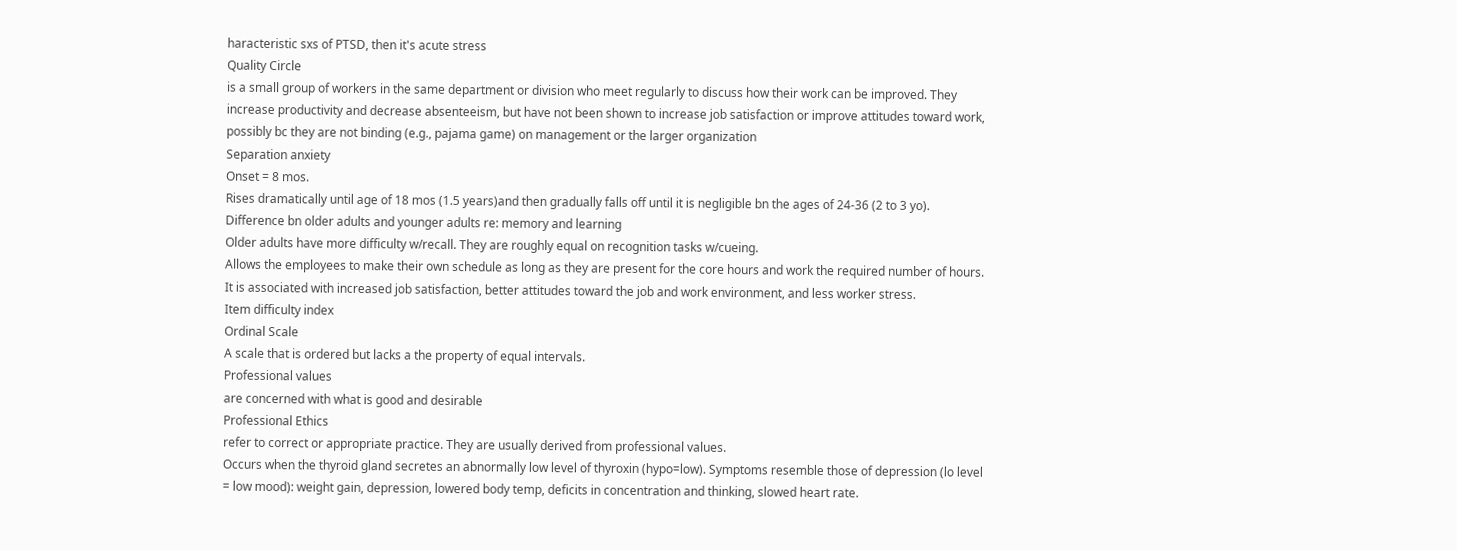haracteristic sxs of PTSD, then it's acute stress
Quality Circle
is a small group of workers in the same department or division who meet regularly to discuss how their work can be improved. They increase productivity and decrease absenteeism, but have not been shown to increase job satisfaction or improve attitudes toward work, possibly bc they are not binding (e.g., pajama game) on management or the larger organization
Separation anxiety
Onset = 8 mos.
Rises dramatically until age of 18 mos (1.5 years)and then gradually falls off until it is negligible bn the ages of 24-36 (2 to 3 yo).
Difference bn older adults and younger adults re: memory and learning
Older adults have more difficulty w/recall. They are roughly equal on recognition tasks w/cueing.
Allows the employees to make their own schedule as long as they are present for the core hours and work the required number of hours. It is associated with increased job satisfaction, better attitudes toward the job and work environment, and less worker stress.
Item difficulty index
Ordinal Scale
A scale that is ordered but lacks a the property of equal intervals.
Professional values
are concerned with what is good and desirable
Professional Ethics
refer to correct or appropriate practice. They are usually derived from professional values.
Occurs when the thyroid gland secretes an abnormally low level of thyroxin (hypo=low). Symptoms resemble those of depression (lo level = low mood): weight gain, depression, lowered body temp, deficits in concentration and thinking, slowed heart rate.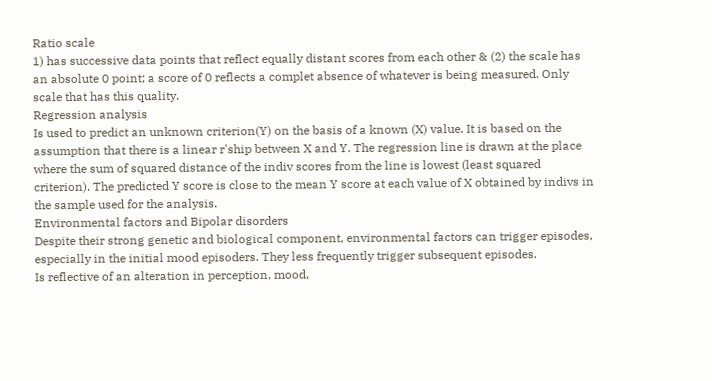Ratio scale
1) has successive data points that reflect equally distant scores from each other & (2) the scale has an absolute 0 point; a score of 0 reflects a complet absence of whatever is being measured. Only scale that has this quality.
Regression analysis
Is used to predict an unknown criterion(Y) on the basis of a known (X) value. It is based on the assumption that there is a linear r'ship between X and Y. The regression line is drawn at the place where the sum of squared distance of the indiv scores from the line is lowest (least squared criterion). The predicted Y score is close to the mean Y score at each value of X obtained by indivs in the sample used for the analysis.
Environmental factors and Bipolar disorders
Despite their strong genetic and biological component, environmental factors can trigger episodes, especially in the initial mood episoders. They less frequently trigger subsequent episodes.
Is reflective of an alteration in perception, mood,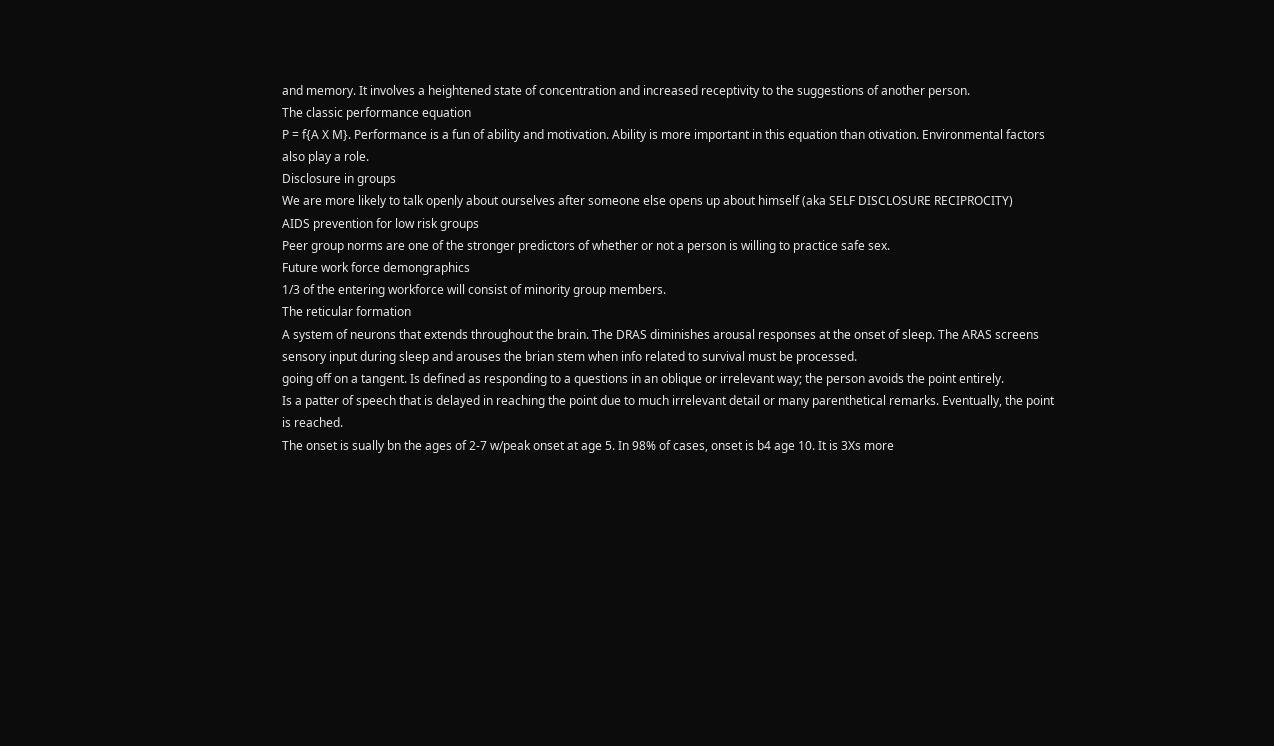and memory. It involves a heightened state of concentration and increased receptivity to the suggestions of another person.
The classic performance equation
P = f{A X M}. Performance is a fun of ability and motivation. Ability is more important in this equation than otivation. Environmental factors also play a role.
Disclosure in groups
We are more likely to talk openly about ourselves after someone else opens up about himself (aka SELF DISCLOSURE RECIPROCITY)
AIDS prevention for low risk groups
Peer group norms are one of the stronger predictors of whether or not a person is willing to practice safe sex.
Future work force demongraphics
1/3 of the entering workforce will consist of minority group members.
The reticular formation
A system of neurons that extends throughout the brain. The DRAS diminishes arousal responses at the onset of sleep. The ARAS screens sensory input during sleep and arouses the brian stem when info related to survival must be processed.
going off on a tangent. Is defined as responding to a questions in an oblique or irrelevant way; the person avoids the point entirely.
Is a patter of speech that is delayed in reaching the point due to much irrelevant detail or many parenthetical remarks. Eventually, the point is reached.
The onset is sually bn the ages of 2-7 w/peak onset at age 5. In 98% of cases, onset is b4 age 10. It is 3Xs more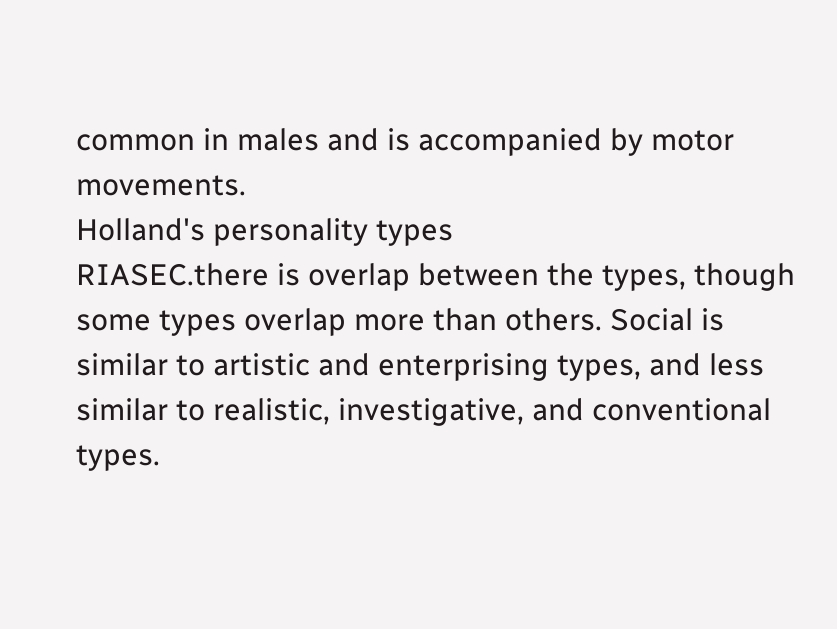common in males and is accompanied by motor movements.
Holland's personality types
RIASEC.there is overlap between the types, though some types overlap more than others. Social is similar to artistic and enterprising types, and less similar to realistic, investigative, and conventional types.